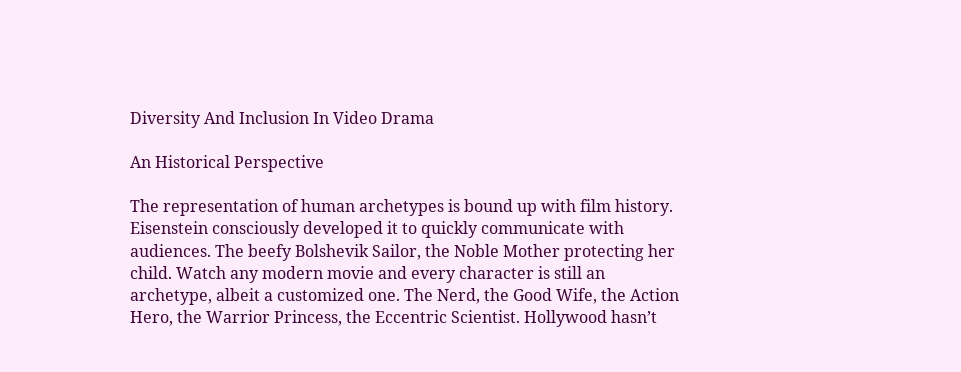Diversity And Inclusion In Video Drama

An Historical Perspective

The representation of human archetypes is bound up with film history. Eisenstein consciously developed it to quickly communicate with audiences. The beefy Bolshevik Sailor, the Noble Mother protecting her child. Watch any modern movie and every character is still an archetype, albeit a customized one. The Nerd, the Good Wife, the Action Hero, the Warrior Princess, the Eccentric Scientist. Hollywood hasn’t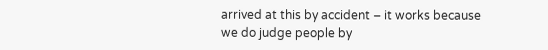arrived at this by accident – it works because we do judge people by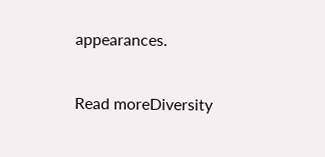appearances.

Read moreDiversity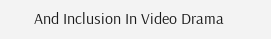And Inclusion In Video Drama